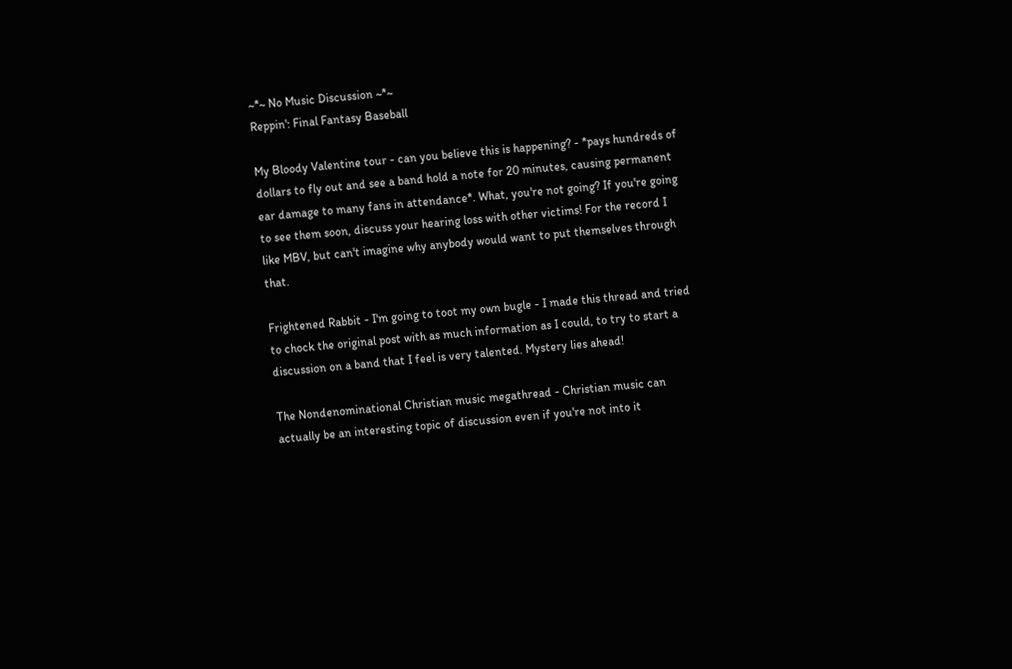~*~ No Music Discussion ~*~
Reppin': Final Fantasy Baseball

My Bloody Valentine tour - can you believe this is happening? - *pays hundreds of dollars to fly out and see a band hold a note for 20 minutes, causing permanent ear damage to many fans in attendance*. What, you're not going? If you're going to see them soon, discuss your hearing loss with other victims! For the record I like MBV, but can't imagine why anybody would want to put themselves through that.

Frightened Rabbit - I'm going to toot my own bugle - I made this thread and tried to chock the original post with as much information as I could, to try to start a discussion on a band that I feel is very talented. Mystery lies ahead!

The Nondenominational Christian music megathread - Christian music can actually be an interesting topic of discussion even if you're not into it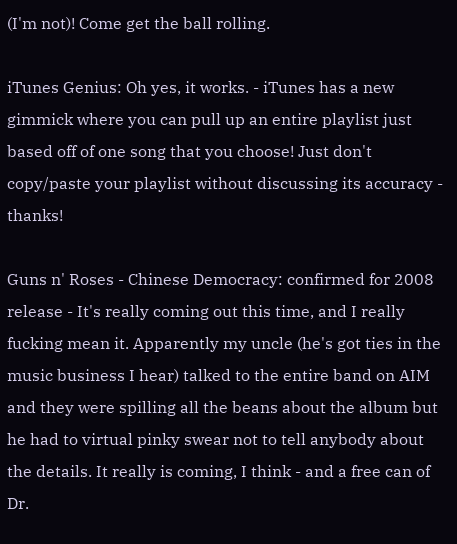(I'm not)! Come get the ball rolling.

iTunes Genius: Oh yes, it works. - iTunes has a new gimmick where you can pull up an entire playlist just based off of one song that you choose! Just don't copy/paste your playlist without discussing its accuracy - thanks!

Guns n' Roses - Chinese Democracy: confirmed for 2008 release - It's really coming out this time, and I really fucking mean it. Apparently my uncle (he's got ties in the music business I hear) talked to the entire band on AIM and they were spilling all the beans about the album but he had to virtual pinky swear not to tell anybody about the details. It really is coming, I think - and a free can of Dr.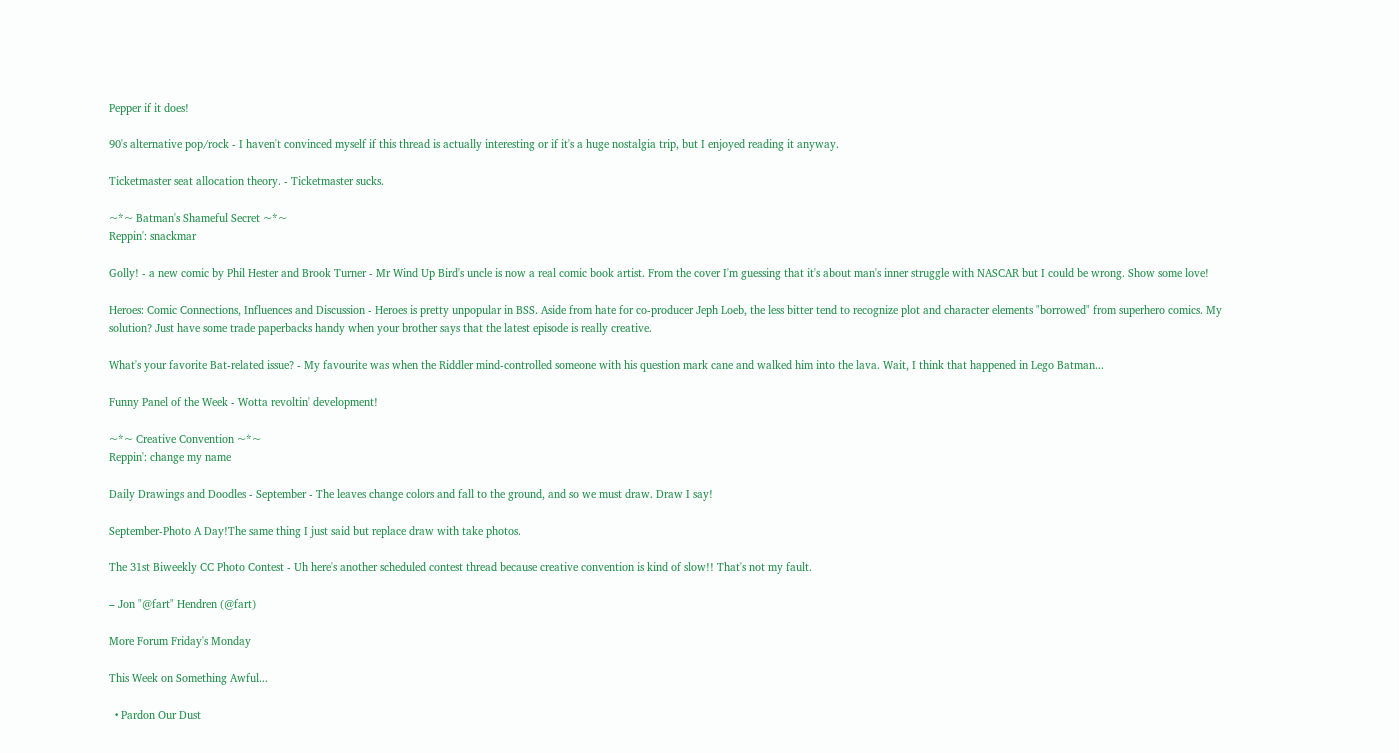Pepper if it does!

90's alternative pop/rock - I haven't convinced myself if this thread is actually interesting or if it's a huge nostalgia trip, but I enjoyed reading it anyway.

Ticketmaster seat allocation theory. - Ticketmaster sucks.

~*~ Batman's Shameful Secret ~*~
Reppin': snackmar

Golly! - a new comic by Phil Hester and Brook Turner - Mr Wind Up Bird's uncle is now a real comic book artist. From the cover I'm guessing that it's about man's inner struggle with NASCAR but I could be wrong. Show some love!

Heroes: Comic Connections, Influences and Discussion - Heroes is pretty unpopular in BSS. Aside from hate for co-producer Jeph Loeb, the less bitter tend to recognize plot and character elements "borrowed" from superhero comics. My solution? Just have some trade paperbacks handy when your brother says that the latest episode is really creative.

What's your favorite Bat-related issue? - My favourite was when the Riddler mind-controlled someone with his question mark cane and walked him into the lava. Wait, I think that happened in Lego Batman...

Funny Panel of the Week - Wotta revoltin' development!

~*~ Creative Convention ~*~
Reppin': change my name

Daily Drawings and Doodles - September - The leaves change colors and fall to the ground, and so we must draw. Draw I say!

September-Photo A Day!The same thing I just said but replace draw with take photos.

The 31st Biweekly CC Photo Contest - Uh here's another scheduled contest thread because creative convention is kind of slow!! That's not my fault.

– Jon "@fart" Hendren (@fart)

More Forum Friday's Monday

This Week on Something Awful...

  • Pardon Our Dust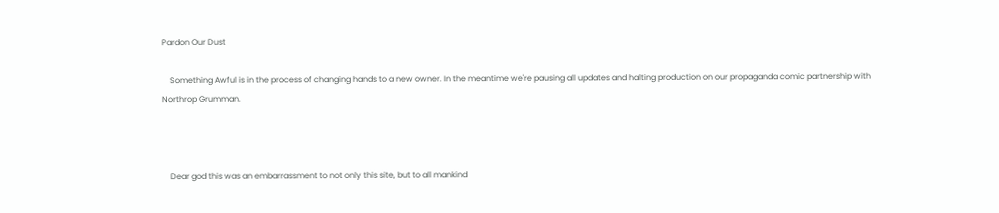Pardon Our Dust

    Something Awful is in the process of changing hands to a new owner. In the meantime we're pausing all updates and halting production on our propaganda comic partnership with Northrop Grumman.



    Dear god this was an embarrassment to not only this site, but to all mankind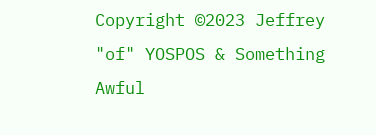Copyright ©2023 Jeffrey "of" YOSPOS & Something Awful